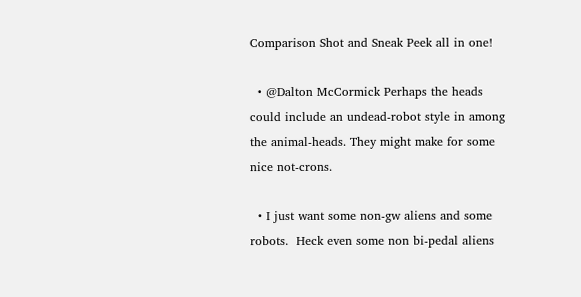Comparison Shot and Sneak Peek all in one!

  • @Dalton McCormick Perhaps the heads could include an undead-robot style in among the animal-heads. They might make for some nice not-crons.

  • I just want some non-gw aliens and some robots.  Heck even some non bi-pedal aliens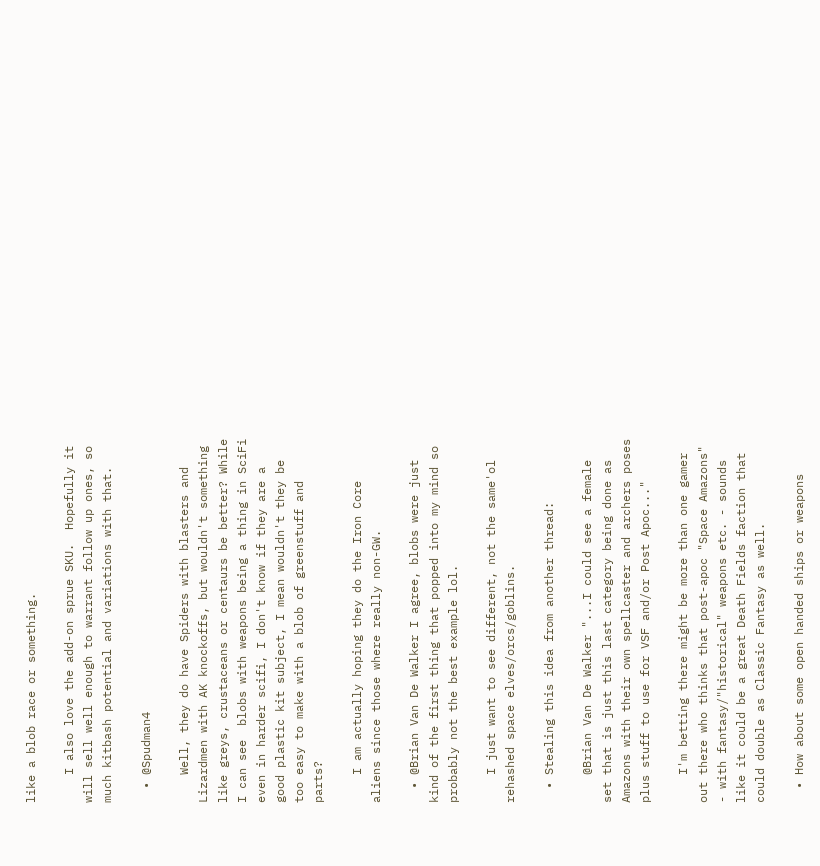like a blob race or something.

    I also love the add-on sprue SKU.  Hopefully it will sell well enough to warrant follow up ones, so much kitbash potential and variations with that.

  • @Spudman4

    Well, they do have Spiders with blasters and Lizardmen with AK knockoffs, but wouldn't something like greys, crustaceans or centaurs be better? While I can see  blobs with weapons being a thing in SciFi even in harder scifi, I don't know if they are a good plastic kit subject, I mean wouldn't they be too easy to make with a blob of greenstuff and parts?

    I am actually hoping they do the Iron Core aliens since those where really non-GW.

  • @Brian Van De Walker I agree, blobs were just kind of the first thing that popped into my mind so probably not the best example lol.

    I just want to see different, not the same'ol rehashed space elves/orcs/goblins.

  • Stealing this idea from another thread:

    @Brian Van De Walker "...I could see a female set that is just this last category being done as Amazons with their own spellcaster and archers poses plus stuff to use for VSF and/or Post Apoc..."

    I'm betting there might be more than one gamer out there who thinks that post-apoc "Space Amazons" - with fantasy/"historical" weapons etc. - sounds like it could be a great Death Fields faction that could double as Classic Fantasy as well.

  • How about some open handed ships or weapons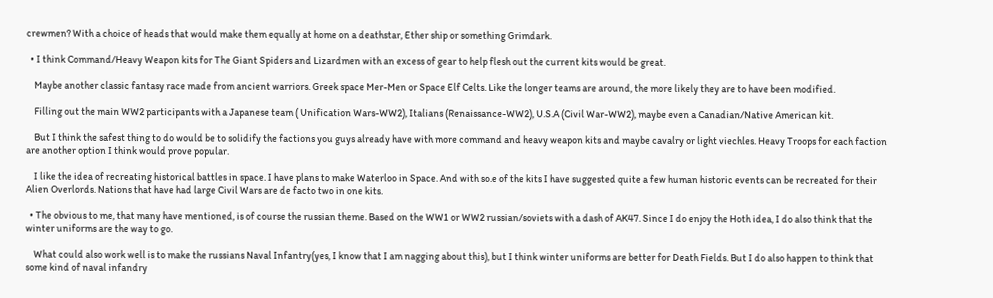crewmen? With a choice of heads that would make them equally at home on a deathstar, Ether ship or something Grimdark.

  • I think Command/Heavy Weapon kits for The Giant Spiders and Lizardmen with an excess of gear to help flesh out the current kits would be great.

    Maybe another classic fantasy race made from ancient warriors. Greek space Mer-Men or Space Elf Celts. Like the longer teams are around, the more likely they are to have been modified.

    Filling out the main WW2 participants with a Japanese team ( Unification Wars-WW2), Italians (Renaissance-WW2), U.S.A (Civil War-WW2), maybe even a Canadian/Native American kit.

    But I think the safest thing to do would be to solidify the factions you guys already have with more command and heavy weapon kits and maybe cavalry or light viechles. Heavy Troops for each faction are another option I think would prove popular.

    I like the idea of recreating historical battles in space. I have plans to make Waterloo in Space. And with so.e of the kits I have suggested quite a few human historic events can be recreated for their Alien Overlords. Nations that have had large Civil Wars are de facto two in one kits.

  • The obvious to me, that many have mentioned, is of course the russian theme. Based on the WW1 or WW2 russian/soviets with a dash of AK47. Since I do enjoy the Hoth idea, I do also think that the winter uniforms are the way to go.

    What could also work well is to make the russians Naval Infantry(yes, I know that I am nagging about this), but I think winter uniforms are better for Death Fields. But I do also happen to think that some kind of naval infandry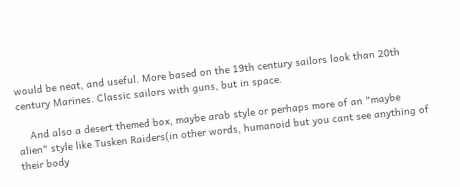would be neat, and useful. More based on the 19th century sailors look than 20th century Marines. Classic sailors with guns, but in space.

    And also a desert themed box, maybe arab style or perhaps more of an "maybe alien" style like Tusken Raiders(in other words, humanoid but you cant see anything of their body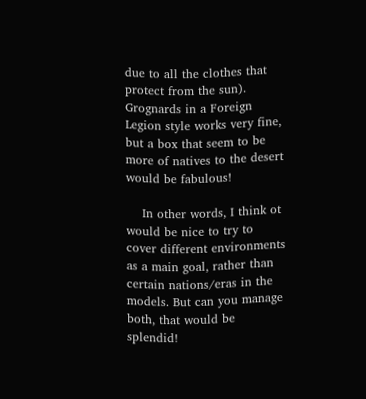due to all the clothes that protect from the sun). Grognards in a Foreign Legion style works very fine, but a box that seem to be more of natives to the desert would be fabulous!

    In other words, I think ot would be nice to try to cover different environments as a main goal, rather than certain nations/eras in the models. But can you manage both, that would be splendid!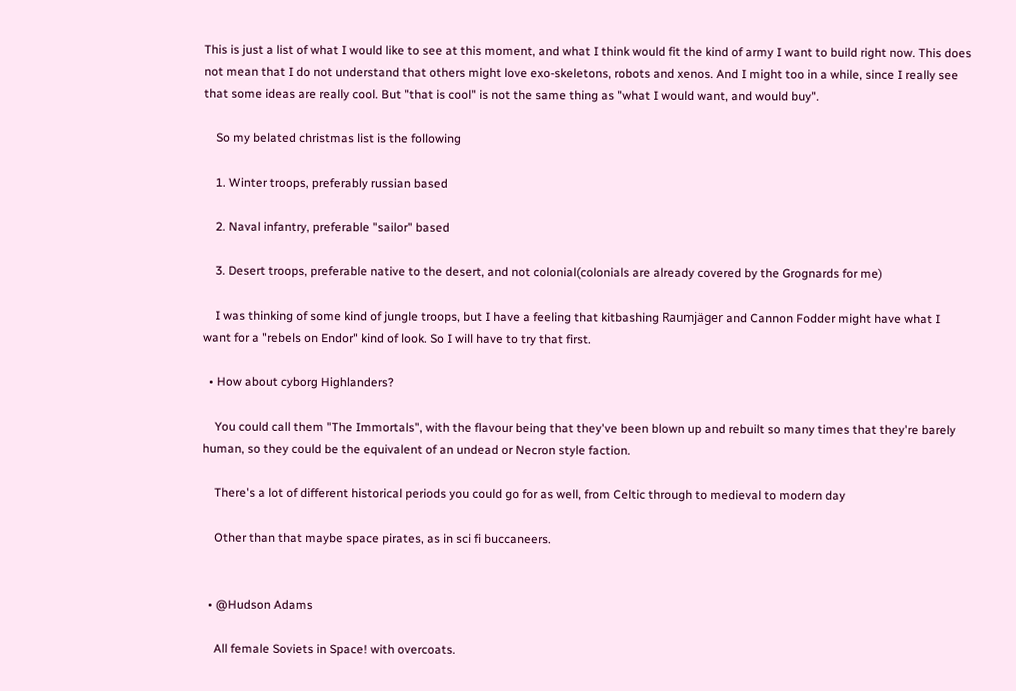This is just a list of what I would like to see at this moment, and what I think would fit the kind of army I want to build right now. This does not mean that I do not understand that others might love exo-skeletons, robots and xenos. And I might too in a while, since I really see that some ideas are really cool. But "that is cool" is not the same thing as "what I would want, and would buy".

    So my belated christmas list is the following

    1. Winter troops, preferably russian based

    2. Naval infantry, preferable "sailor" based

    3. Desert troops, preferable native to the desert, and not colonial(colonials are already covered by the Grognards for me)

    I was thinking of some kind of jungle troops, but I have a feeling that kitbashing Raumjäger and Cannon Fodder might have what I want for a "rebels on Endor" kind of look. So I will have to try that first.

  • How about cyborg Highlanders?

    You could call them "The Immortals", with the flavour being that they've been blown up and rebuilt so many times that they're barely human, so they could be the equivalent of an undead or Necron style faction.

    There's a lot of different historical periods you could go for as well, from Celtic through to medieval to modern day

    Other than that maybe space pirates, as in sci fi buccaneers.


  • @Hudson Adams

    All female Soviets in Space! with overcoats.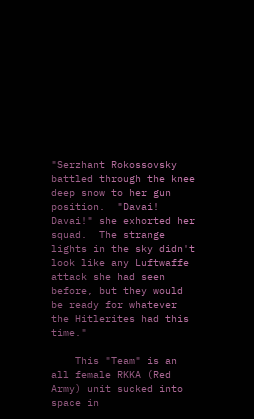"Serzhant Rokossovsky battled through the knee deep snow to her gun position.  "Davai! Davai!" she exhorted her squad.  The strange lights in the sky didn't look like any Luftwaffe attack she had seen before, but they would be ready for whatever the Hitlerites had this time."

    This "Team" is an all female RKKA (Red Army) unit sucked into space in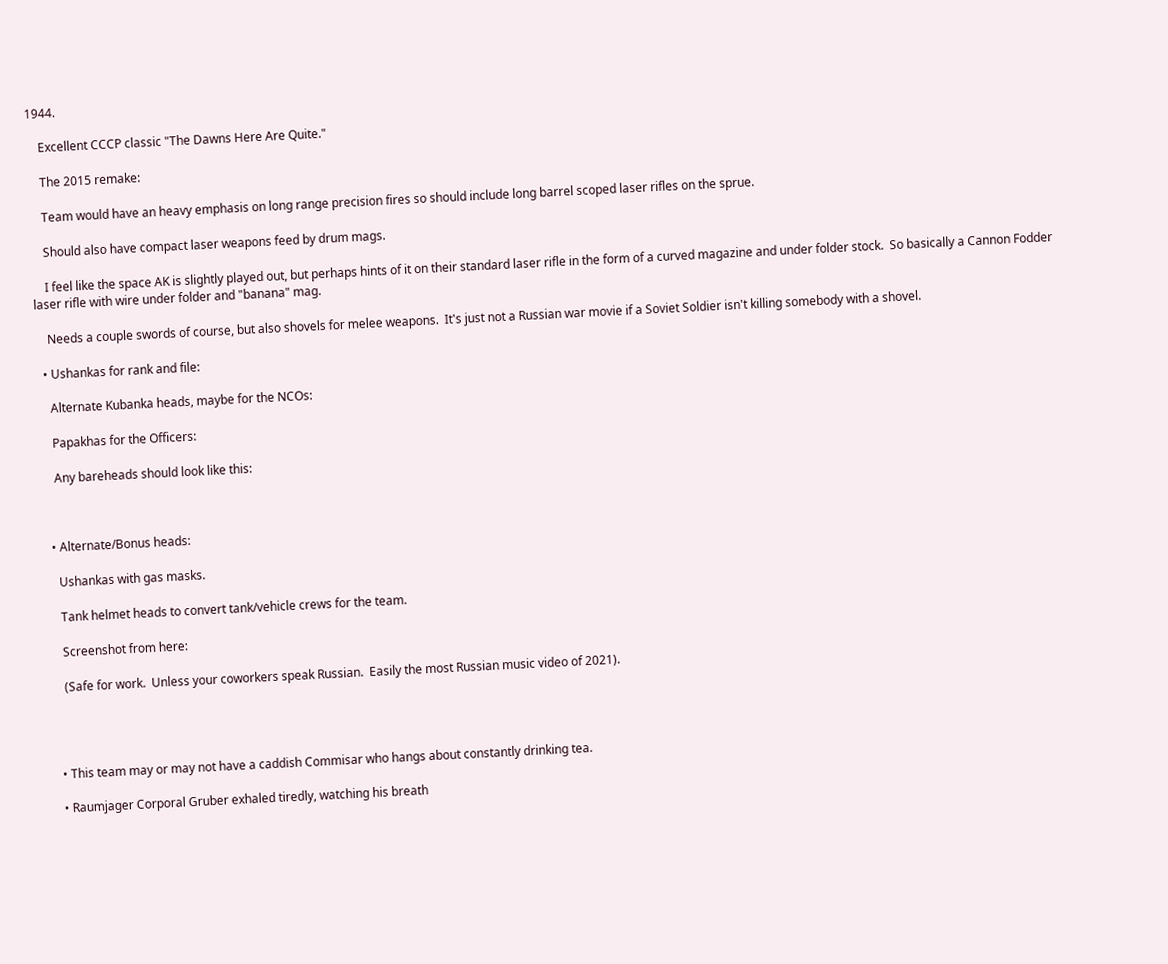1944.

    Excellent CCCP classic "The Dawns Here Are Quite."

    The 2015 remake:

    Team would have an heavy emphasis on long range precision fires so should include long barrel scoped laser rifles on the sprue.

    Should also have compact laser weapons feed by drum mags.

    I feel like the space AK is slightly played out, but perhaps hints of it on their standard laser rifle in the form of a curved magazine and under folder stock.  So basically a Cannon Fodder laser rifle with wire under folder and "banana" mag.

    Needs a couple swords of course, but also shovels for melee weapons.  It's just not a Russian war movie if a Soviet Soldier isn't killing somebody with a shovel.

  • Ushankas for rank and file:

    Alternate Kubanka heads, maybe for the NCOs:

    Papakhas for the Officers:

    Any bareheads should look like this:



  • Alternate/Bonus heads:

    Ushankas with gas masks.

    Tank helmet heads to convert tank/vehicle crews for the team.

    Screenshot from here:

    (Safe for work.  Unless your coworkers speak Russian.  Easily the most Russian music video of 2021).




  • This team may or may not have a caddish Commisar who hangs about constantly drinking tea.

  • Raumjager Corporal Gruber exhaled tiredly, watching his breath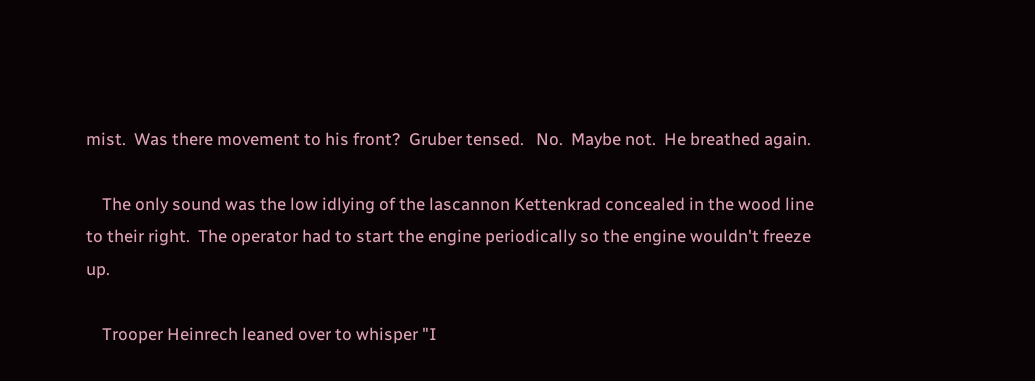mist.  Was there movement to his front?  Gruber tensed.   No.  Maybe not.  He breathed again.

    The only sound was the low idlying of the lascannon Kettenkrad concealed in the wood line to their right.  The operator had to start the engine periodically so the engine wouldn't freeze up.

    Trooper Heinrech leaned over to whisper "I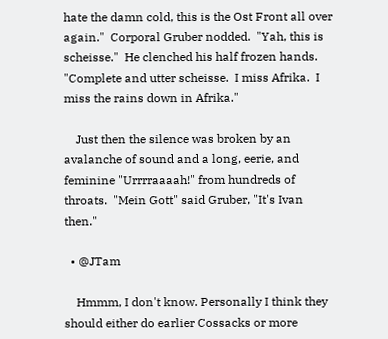hate the damn cold, this is the Ost Front all over again."  Corporal Gruber nodded.  "Yah, this is scheisse."  He clenched his half frozen hands.  "Complete and utter scheisse.  I miss Afrika.  I miss the rains down in Afrika."

    Just then the silence was broken by an avalanche of sound and a long, eerie, and feminine "Urrrraaaah!" from hundreds of throats.  "Mein Gott" said Gruber, "It's Ivan then."

  • @JTam

    Hmmm, I don't know. Personally I think they should either do earlier Cossacks or more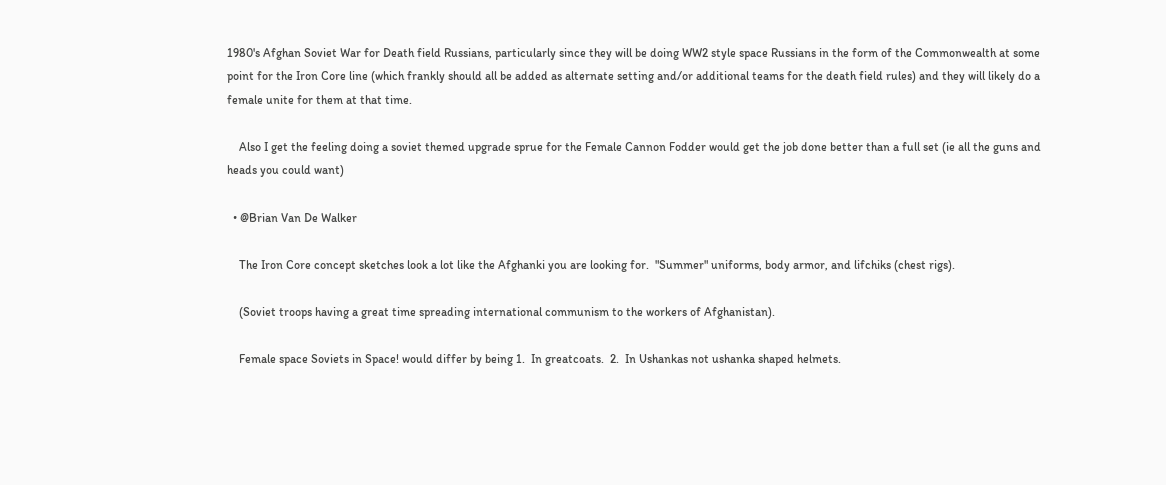1980's Afghan Soviet War for Death field Russians, particularly since they will be doing WW2 style space Russians in the form of the Commonwealth at some point for the Iron Core line (which frankly should all be added as alternate setting and/or additional teams for the death field rules) and they will likely do a female unite for them at that time.

    Also I get the feeling doing a soviet themed upgrade sprue for the Female Cannon Fodder would get the job done better than a full set (ie all the guns and heads you could want)

  • @Brian Van De Walker

    The Iron Core concept sketches look a lot like the Afghanki you are looking for.  "Summer" uniforms, body armor, and lifchiks (chest rigs).

    (Soviet troops having a great time spreading international communism to the workers of Afghanistan).

    Female space Soviets in Space! would differ by being 1.  In greatcoats.  2.  In Ushankas not ushanka shaped helmets.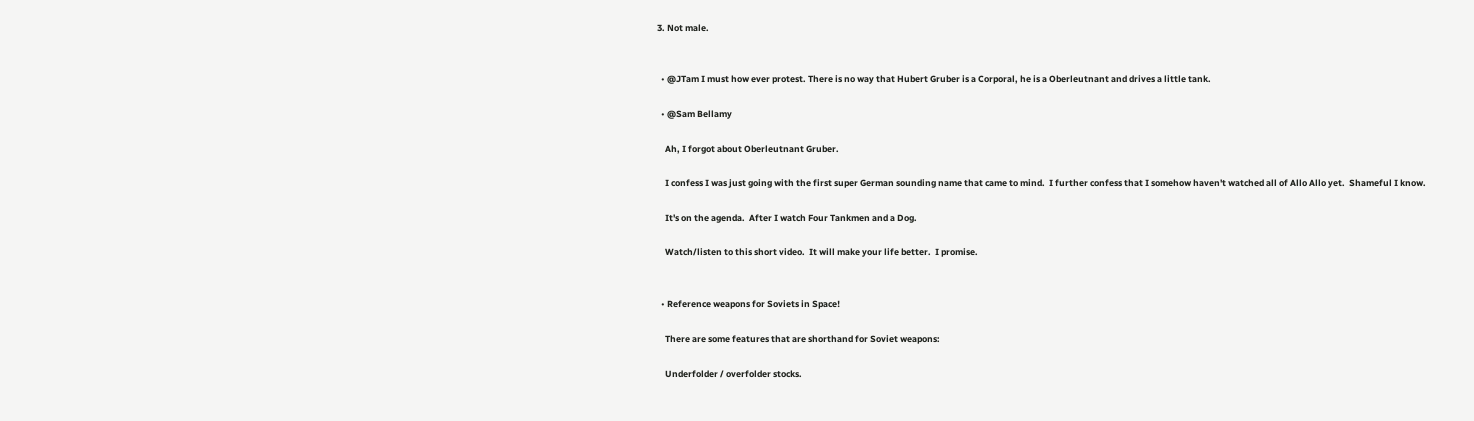3. Not male.


  • @JTam I must how ever protest. There is no way that Hubert Gruber is a Corporal, he is a Oberleutnant and drives a little tank.

  • @Sam Bellamy

    Ah, I forgot about Oberleutnant Gruber.

    I confess I was just going with the first super German sounding name that came to mind.  I further confess that I somehow haven't watched all of Allo Allo yet.  Shameful I know.

    It's on the agenda.  After I watch Four Tankmen and a Dog.

    Watch/listen to this short video.  It will make your life better.  I promise.


  • Reference weapons for Soviets in Space!

    There are some features that are shorthand for Soviet weapons:

    Underfolder / overfolder stocks.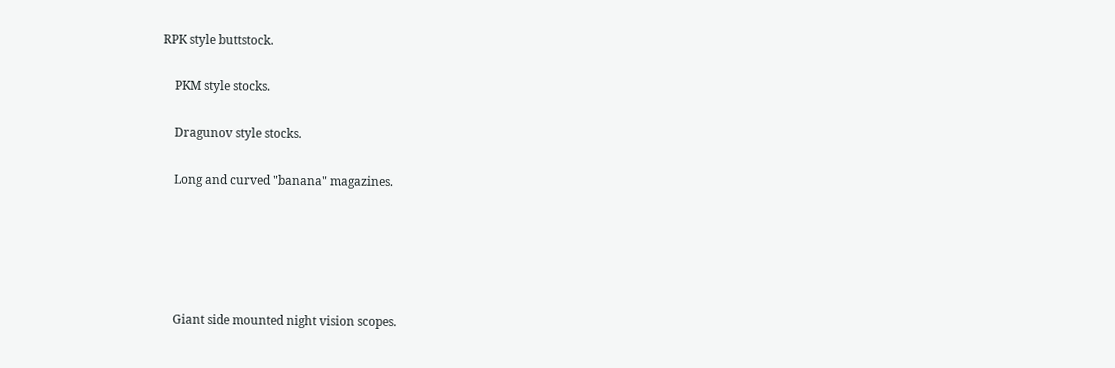RPK style buttstock.

    PKM style stocks.

    Dragunov style stocks.

    Long and curved "banana" magazines.





    Giant side mounted night vision scopes.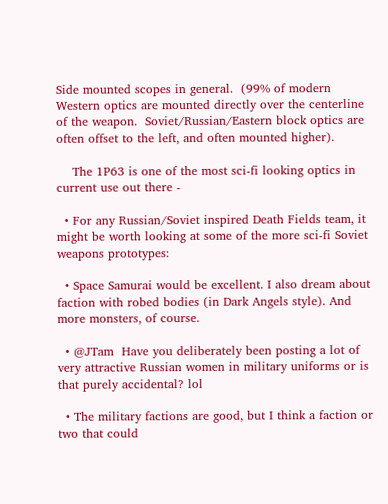Side mounted scopes in general.  (99% of modern Western optics are mounted directly over the centerline of the weapon.  Soviet/Russian/Eastern block optics are often offset to the left, and often mounted higher).

    The 1P63 is one of the most sci-fi looking optics in current use out there -

  • For any Russian/Soviet inspired Death Fields team, it might be worth looking at some of the more sci-fi Soviet weapons prototypes:

  • Space Samurai would be excellent. I also dream about faction with robed bodies (in Dark Angels style). And more monsters, of course.

  • @JTam  Have you deliberately been posting a lot of very attractive Russian women in military uniforms or is that purely accidental? lol

  • The military factions are good, but I think a faction or two that could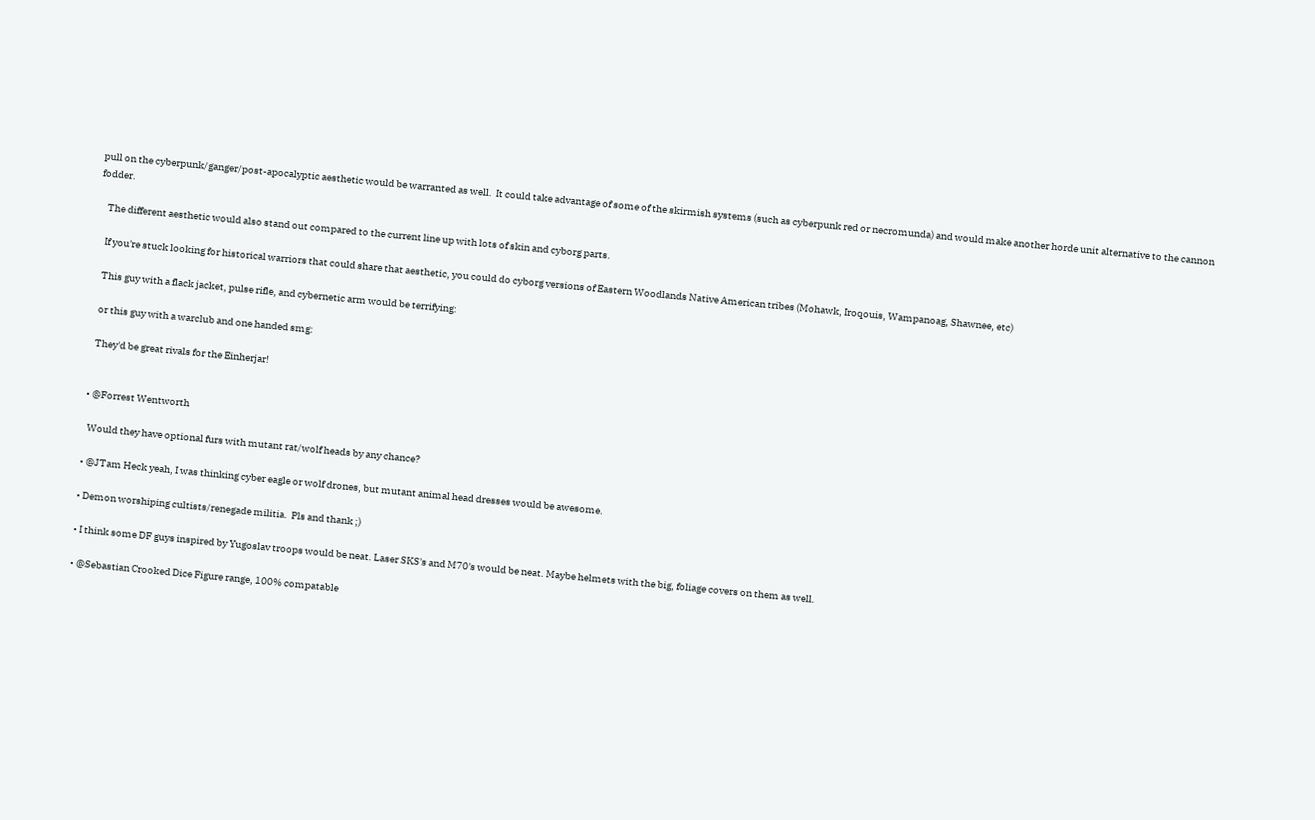pull on the cyberpunk/ganger/post-apocalyptic aesthetic would be warranted as well.  It could take advantage of some of the skirmish systems (such as cyberpunk red or necromunda) and would make another horde unit alternative to the cannon fodder.

    The different aesthetic would also stand out compared to the current line up with lots of skin and cyborg parts.

    If you're stuck looking for historical warriors that could share that aesthetic, you could do cyborg versions of Eastern Woodlands Native American tribes (Mohawk, Iroqouis, Wampanoag, Shawnee, etc)

    This guy with a flack jacket, pulse rifle, and cybernetic arm would be terrifying:

    or this guy with a warclub and one handed smg:

    They'd be great rivals for the Einherjar!


  • @Forrest Wentworth

    Would they have optional furs with mutant rat/wolf heads by any chance?

  • @JTam Heck yeah, I was thinking cyber eagle or wolf drones, but mutant animal head dresses would be awesome.

  • Demon worshiping cultists/renegade militia.  Pls and thank ;)

  • I think some DF guys inspired by Yugoslav troops would be neat. Laser SKS's and M70's would be neat. Maybe helmets with the big, foliage covers on them as well.

  • @Sebastian Crooked Dice Figure range, 100% compatable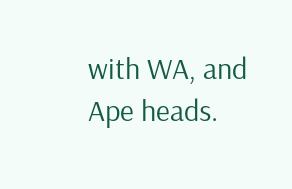with WA, and Ape heads.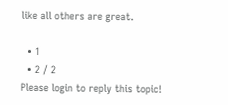like all others are great.

  • 1
  • 2 / 2
Please login to reply this topic!